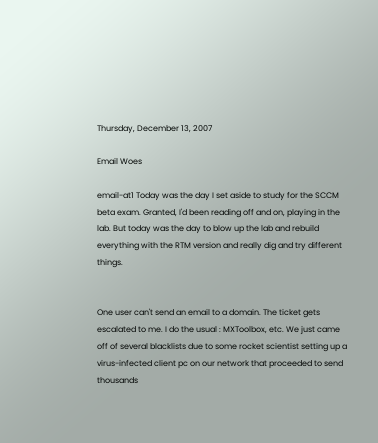Thursday, December 13, 2007

Email Woes

email-at1 Today was the day I set aside to study for the SCCM beta exam. Granted, I'd been reading off and on, playing in the lab. But today was the day to blow up the lab and rebuild everything with the RTM version and really dig and try different things.


One user can't send an email to a domain. The ticket gets escalated to me. I do the usual : MXToolbox, etc. We just came off of several blacklists due to some rocket scientist setting up a virus-infected client pc on our network that proceeded to send thousands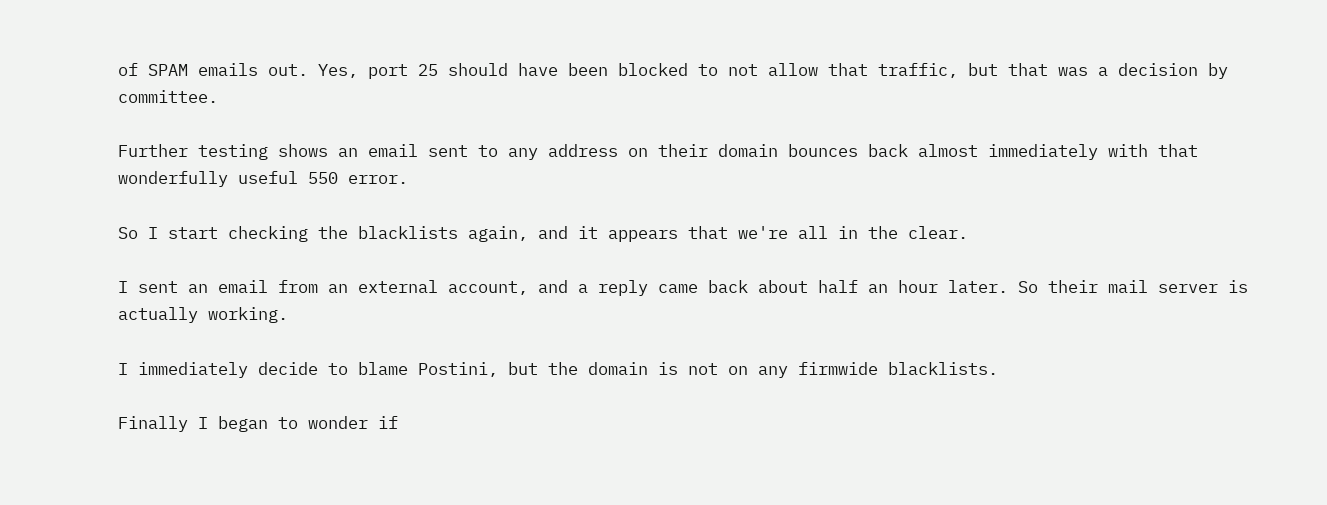of SPAM emails out. Yes, port 25 should have been blocked to not allow that traffic, but that was a decision by committee.

Further testing shows an email sent to any address on their domain bounces back almost immediately with that wonderfully useful 550 error.

So I start checking the blacklists again, and it appears that we're all in the clear.

I sent an email from an external account, and a reply came back about half an hour later. So their mail server is actually working.

I immediately decide to blame Postini, but the domain is not on any firmwide blacklists.

Finally I began to wonder if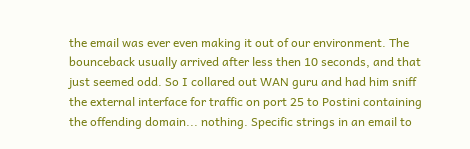the email was ever even making it out of our environment. The bounceback usually arrived after less then 10 seconds, and that just seemed odd. So I collared out WAN guru and had him sniff the external interface for traffic on port 25 to Postini containing the offending domain... nothing. Specific strings in an email to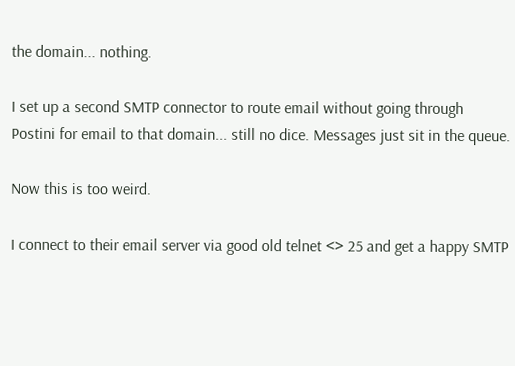the domain... nothing.

I set up a second SMTP connector to route email without going through Postini for email to that domain... still no dice. Messages just sit in the queue.

Now this is too weird.

I connect to their email server via good old telnet <> 25 and get a happy SMTP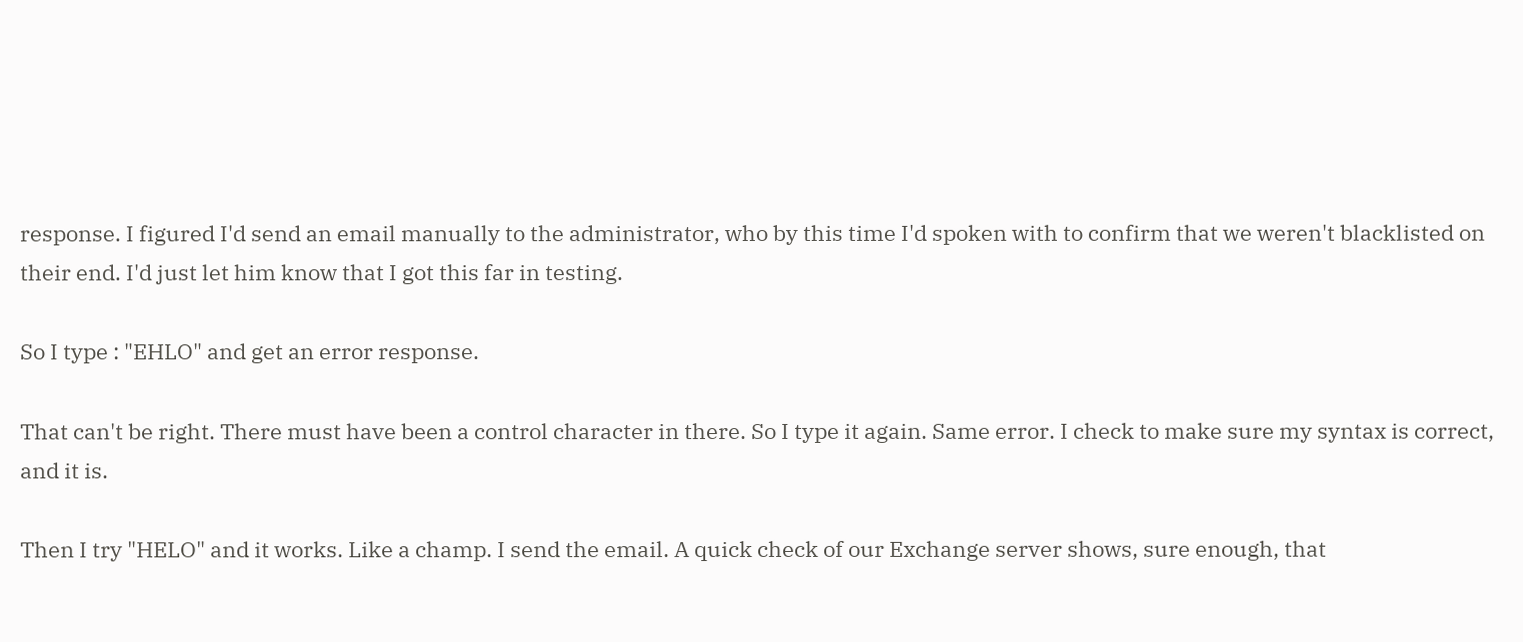response. I figured I'd send an email manually to the administrator, who by this time I'd spoken with to confirm that we weren't blacklisted on their end. I'd just let him know that I got this far in testing.

So I type : "EHLO" and get an error response.

That can't be right. There must have been a control character in there. So I type it again. Same error. I check to make sure my syntax is correct, and it is.

Then I try "HELO" and it works. Like a champ. I send the email. A quick check of our Exchange server shows, sure enough, that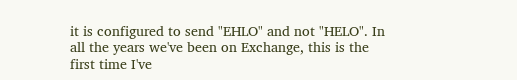it is configured to send "EHLO" and not "HELO". In all the years we've been on Exchange, this is the first time I've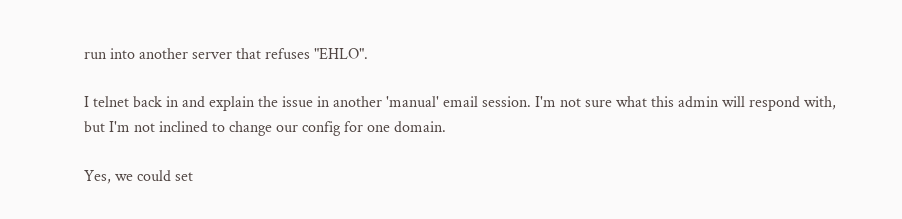run into another server that refuses "EHLO".

I telnet back in and explain the issue in another 'manual' email session. I'm not sure what this admin will respond with, but I'm not inclined to change our config for one domain.

Yes, we could set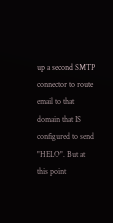up a second SMTP connector to route email to that domain that IS configured to send "HELO". But at this point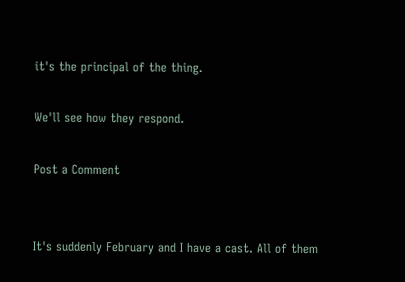it's the principal of the thing.

We'll see how they respond.

Post a Comment


It's suddenly February and I have a cast. All of them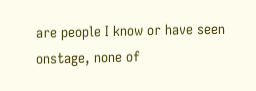are people I know or have seen onstage, none of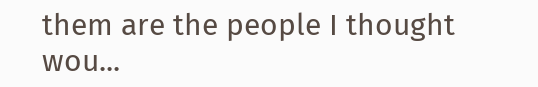them are the people I thought wou...